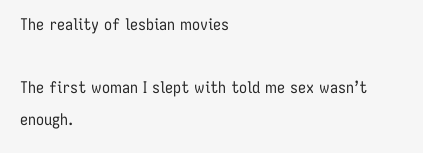The reality of lesbian movies

The first woman I slept with told me sex wasn’t enough.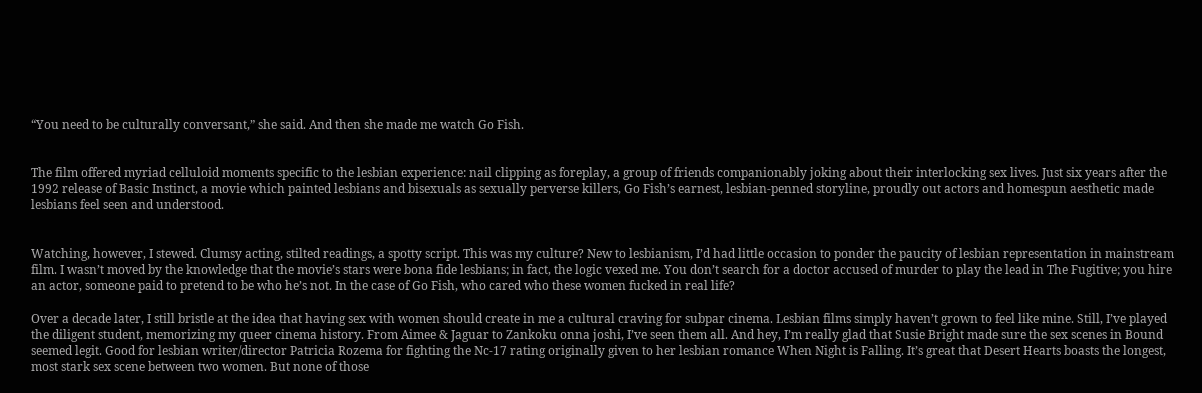“You need to be culturally conversant,” she said. And then she made me watch Go Fish.


The film offered myriad celluloid moments specific to the lesbian experience: nail clipping as foreplay, a group of friends companionably joking about their interlocking sex lives. Just six years after the 1992 release of Basic Instinct, a movie which painted lesbians and bisexuals as sexually perverse killers, Go Fish’s earnest, lesbian-penned storyline, proudly out actors and homespun aesthetic made lesbians feel seen and understood.


Watching, however, I stewed. Clumsy acting, stilted readings, a spotty script. This was my culture? New to lesbianism, I’d had little occasion to ponder the paucity of lesbian representation in mainstream film. I wasn’t moved by the knowledge that the movie’s stars were bona fide lesbians; in fact, the logic vexed me. You don’t search for a doctor accused of murder to play the lead in The Fugitive; you hire an actor, someone paid to pretend to be who he’s not. In the case of Go Fish, who cared who these women fucked in real life?

Over a decade later, I still bristle at the idea that having sex with women should create in me a cultural craving for subpar cinema. Lesbian films simply haven’t grown to feel like mine. Still, I’ve played the diligent student, memorizing my queer cinema history. From Aimee & Jaguar to Zankoku onna joshi, I’ve seen them all. And hey, I’m really glad that Susie Bright made sure the sex scenes in Bound seemed legit. Good for lesbian writer/director Patricia Rozema for fighting the Nc-17 rating originally given to her lesbian romance When Night is Falling. It’s great that Desert Hearts boasts the longest, most stark sex scene between two women. But none of those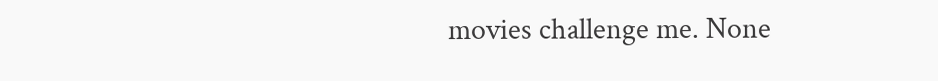movies challenge me. None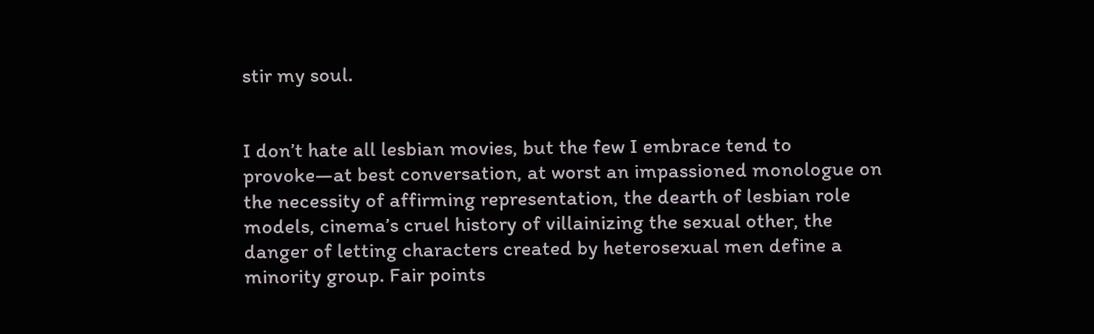stir my soul.


I don’t hate all lesbian movies, but the few I embrace tend to provoke—at best conversation, at worst an impassioned monologue on the necessity of affirming representation, the dearth of lesbian role models, cinema’s cruel history of villainizing the sexual other, the danger of letting characters created by heterosexual men define a minority group. Fair points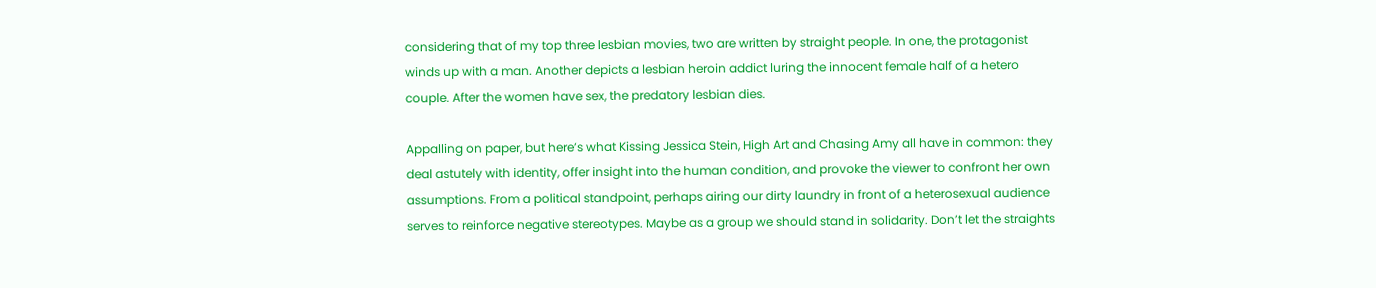considering that of my top three lesbian movies, two are written by straight people. In one, the protagonist winds up with a man. Another depicts a lesbian heroin addict luring the innocent female half of a hetero couple. After the women have sex, the predatory lesbian dies.

Appalling on paper, but here’s what Kissing Jessica Stein, High Art and Chasing Amy all have in common: they deal astutely with identity, offer insight into the human condition, and provoke the viewer to confront her own assumptions. From a political standpoint, perhaps airing our dirty laundry in front of a heterosexual audience serves to reinforce negative stereotypes. Maybe as a group we should stand in solidarity. Don’t let the straights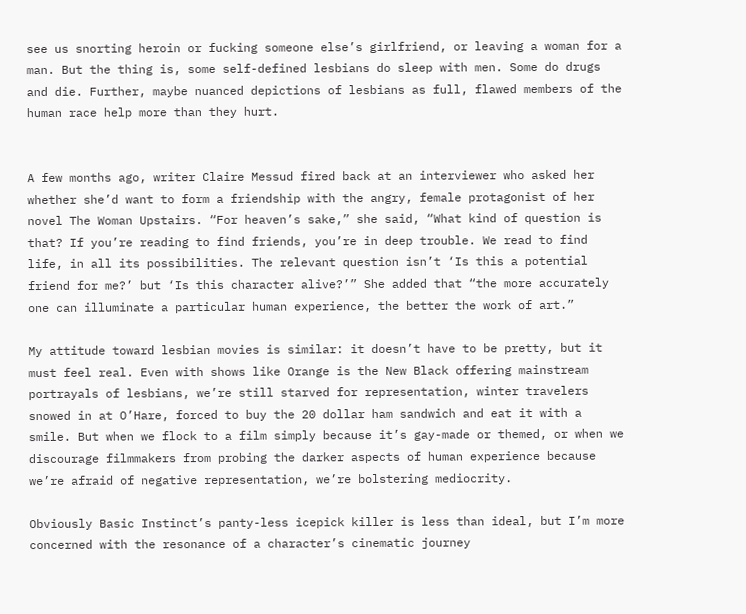see us snorting heroin or fucking someone else’s girlfriend, or leaving a woman for a man. But the thing is, some self-defined lesbians do sleep with men. Some do drugs and die. Further, maybe nuanced depictions of lesbians as full, flawed members of the human race help more than they hurt.


A few months ago, writer Claire Messud fired back at an interviewer who asked her whether she’d want to form a friendship with the angry, female protagonist of her novel The Woman Upstairs. “For heaven’s sake,” she said, “What kind of question is that? If you’re reading to find friends, you’re in deep trouble. We read to find life, in all its possibilities. The relevant question isn’t ‘Is this a potential friend for me?’ but ‘Is this character alive?’” She added that “the more accurately one can illuminate a particular human experience, the better the work of art.”

My attitude toward lesbian movies is similar: it doesn’t have to be pretty, but it must feel real. Even with shows like Orange is the New Black offering mainstream portrayals of lesbians, we’re still starved for representation, winter travelers snowed in at O’Hare, forced to buy the 20 dollar ham sandwich and eat it with a smile. But when we flock to a film simply because it’s gay-made or themed, or when we discourage filmmakers from probing the darker aspects of human experience because we’re afraid of negative representation, we’re bolstering mediocrity.

Obviously Basic Instinct’s panty-less icepick killer is less than ideal, but I’m more concerned with the resonance of a character’s cinematic journey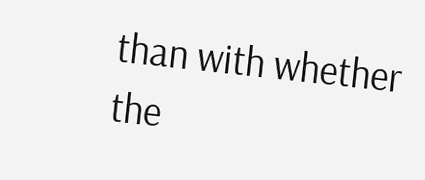than with whether the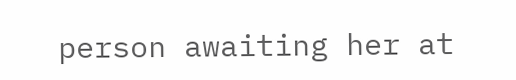person awaiting her at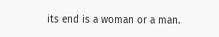its end is a woman or a man.